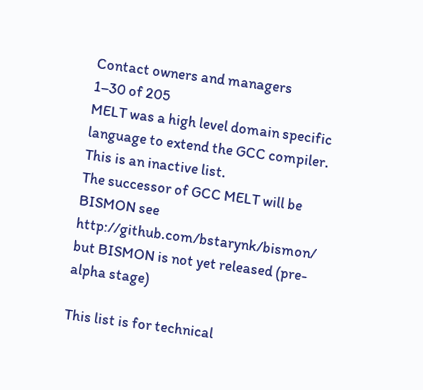Contact owners and managers
1–30 of 205
MELT was a high level domain specific language to extend the GCC compiler. This is an inactive list.
The successor of GCC MELT will be BISMON see http://github.com/bstarynk/bismon/ but BISMON is not yet released (pre-alpha stage)

This list is for technical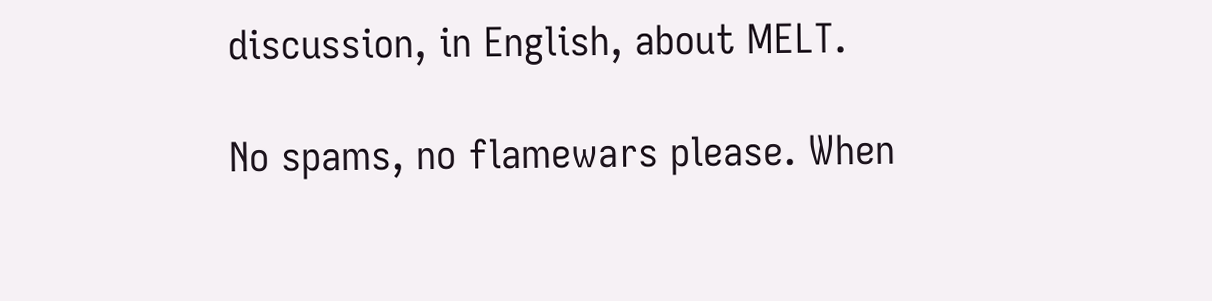discussion, in English, about MELT.

No spams, no flamewars please. When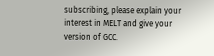subscribing, please explain your interest in MELT and give your version of GCC.